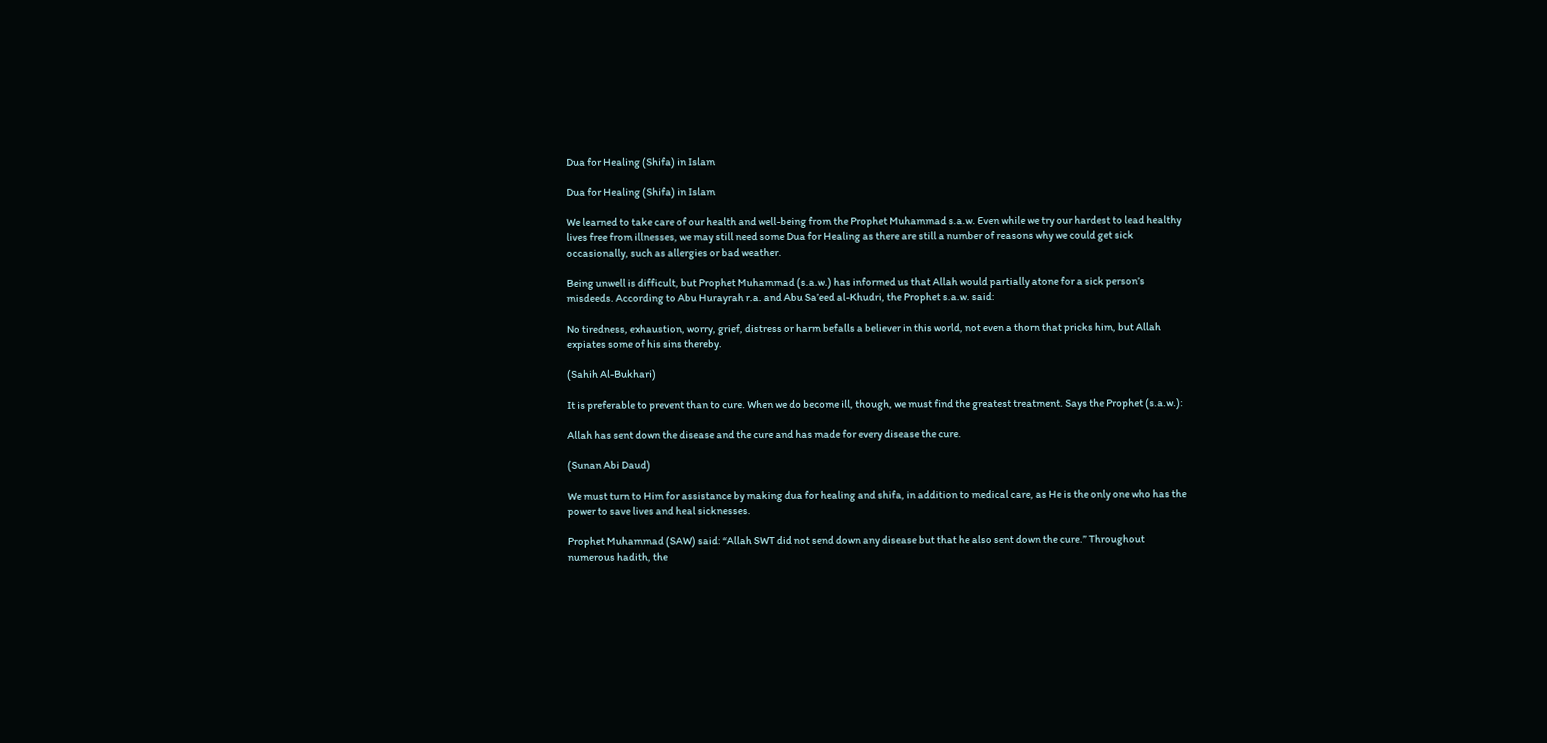Dua for Healing (Shifa) in Islam

Dua for Healing (Shifa) in Islam

We learned to take care of our health and well-being from the Prophet Muhammad s.a.w. Even while we try our hardest to lead healthy lives free from illnesses, we may still need some Dua for Healing as there are still a number of reasons why we could get sick occasionally, such as allergies or bad weather.

Being unwell is difficult, but Prophet Muhammad (s.a.w.) has informed us that Allah would partially atone for a sick person’s misdeeds. According to Abu Hurayrah r.a. and Abu Sa’eed al-Khudri, the Prophet s.a.w. said:

No tiredness, exhaustion, worry, grief, distress or harm befalls a believer in this world, not even a thorn that pricks him, but Allah expiates some of his sins thereby.

(Sahih Al-Bukhari)

It is preferable to prevent than to cure. When we do become ill, though, we must find the greatest treatment. Says the Prophet (s.a.w.):

Allah has sent down the disease and the cure and has made for every disease the cure.

(Sunan Abi Daud)

We must turn to Him for assistance by making dua for healing and shifa, in addition to medical care, as He is the only one who has the power to save lives and heal sicknesses.

Prophet Muhammad (SAW) said: “Allah SWT did not send down any disease but that he also sent down the cure.” Throughout numerous hadith, the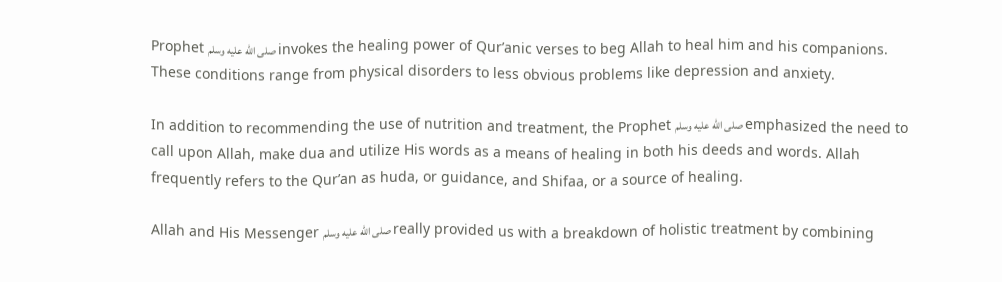Prophet صلى الله عليه وسلم invokes the healing power of Qur’anic verses to beg Allah to heal him and his companions. These conditions range from physical disorders to less obvious problems like depression and anxiety.

In addition to recommending the use of nutrition and treatment, the Prophet صلى الله عليه وسلم emphasized the need to call upon Allah, make dua and utilize His words as a means of healing in both his deeds and words. Allah frequently refers to the Qur’an as huda, or guidance, and Shifaa, or a source of healing.

Allah and His Messenger صلى الله عليه وسلم really provided us with a breakdown of holistic treatment by combining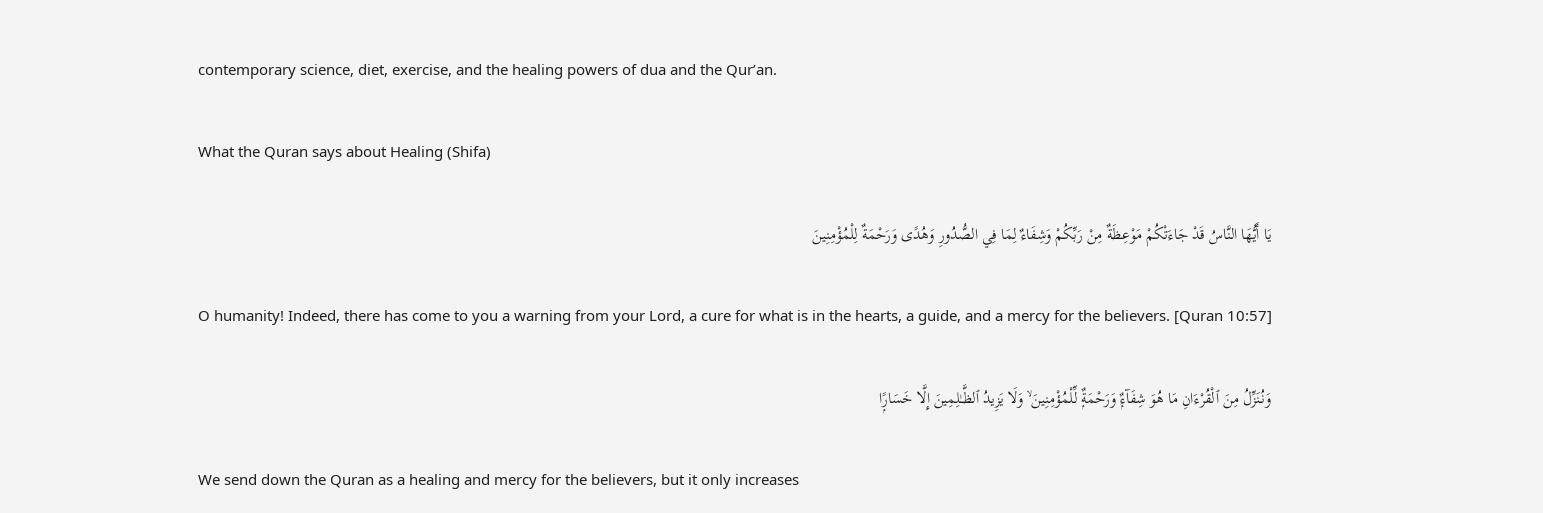contemporary science, diet, exercise, and the healing powers of dua and the Qur’an.

What the Quran says about Healing (Shifa)

يَا أَيُّهَا النَّاسُ قَدْ جَاءَتْكُمْ مَوْعِظَةٌ مِنْ رَبِّكُمْ وَشِفَاءٌ لِمَا فِي الصُّدُورِ وَهُدًى وَرَحْمَةٌ لِلْمُؤْمِنِينَ

O humanity! Indeed, there has come to you a warning from your Lord, a cure for what is in the hearts, a guide, and a mercy for the believers. [Quran 10:57]

وَنُنَزِّلُ مِنَ ٱلْقُرْءَانِ مَا هُوَ شِفَآءٌۭ وَرَحْمَةٌۭ لِّلْمُؤْمِنِينَ ۙ وَلَا يَزِيدُ ٱلظَّـٰلِمِينَ إِلَّا خَسَارًۭا

We send down the Quran as a healing and mercy for the believers, but it only increases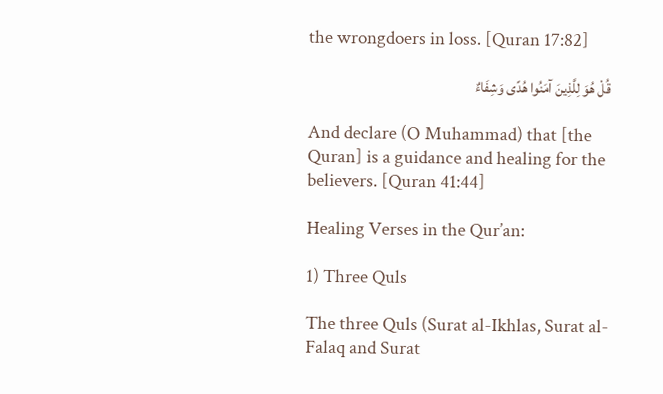the wrongdoers in loss. [Quran 17:82]

قُلْ هُوَ لِلَّذِينَ آمَنُوا هُدًى وَشِفَاءٌ

And declare (O Muhammad) that [the Quran] is a guidance and healing for the believers. [Quran 41:44]

Healing Verses in the Qur’an:

1) Three Quls

The three Quls (Surat al-Ikhlas, Surat al-Falaq and Surat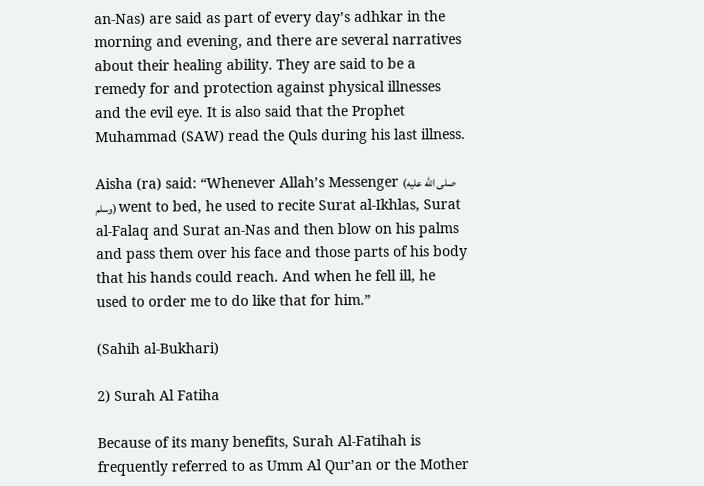an-Nas) are said as part of every day’s adhkar in the morning and evening, and there are several narratives about their healing ability. They are said to be a remedy for and protection against physical illnesses and the evil eye. It is also said that the Prophet Muhammad (SAW) read the Quls during his last illness.

Aisha (ra) said: “Whenever Allah’s Messenger (صلى الله عليه وسلم) went to bed, he used to recite Surat al-Ikhlas, Surat al-Falaq and Surat an-Nas and then blow on his palms and pass them over his face and those parts of his body that his hands could reach. And when he fell ill, he used to order me to do like that for him.”

(Sahih al-Bukhari)

2) Surah Al Fatiha

Because of its many benefits, Surah Al-Fatihah is frequently referred to as Umm Al Qur’an or the Mother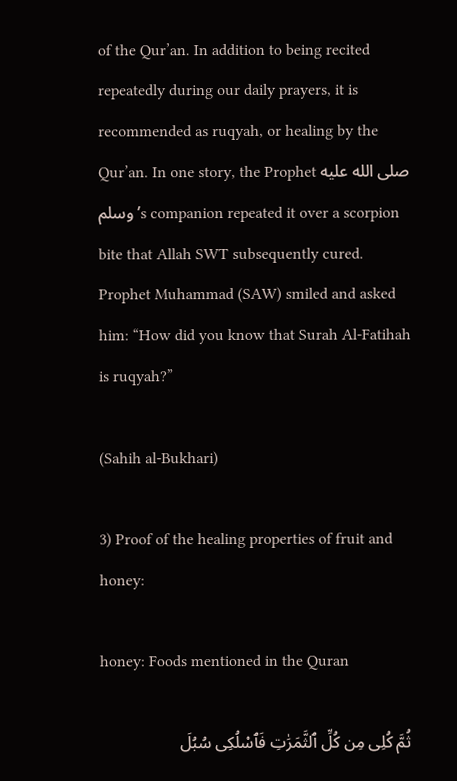of the Qur’an. In addition to being recited repeatedly during our daily prayers, it is recommended as ruqyah, or healing by the Qur’an. In one story, the Prophet صلى الله عليه وسلم’s companion repeated it over a scorpion bite that Allah SWT subsequently cured. Prophet Muhammad (SAW) smiled and asked him: “How did you know that Surah Al-Fatihah is ruqyah?”

(Sahih al-Bukhari)

3) Proof of the healing properties of fruit and honey:

honey: Foods mentioned in the Quran

ثُمَّ كُلِى مِن كُلِّ ٱلثَّمَرَٰتِ فَٱسْلُكِى سُبُلَ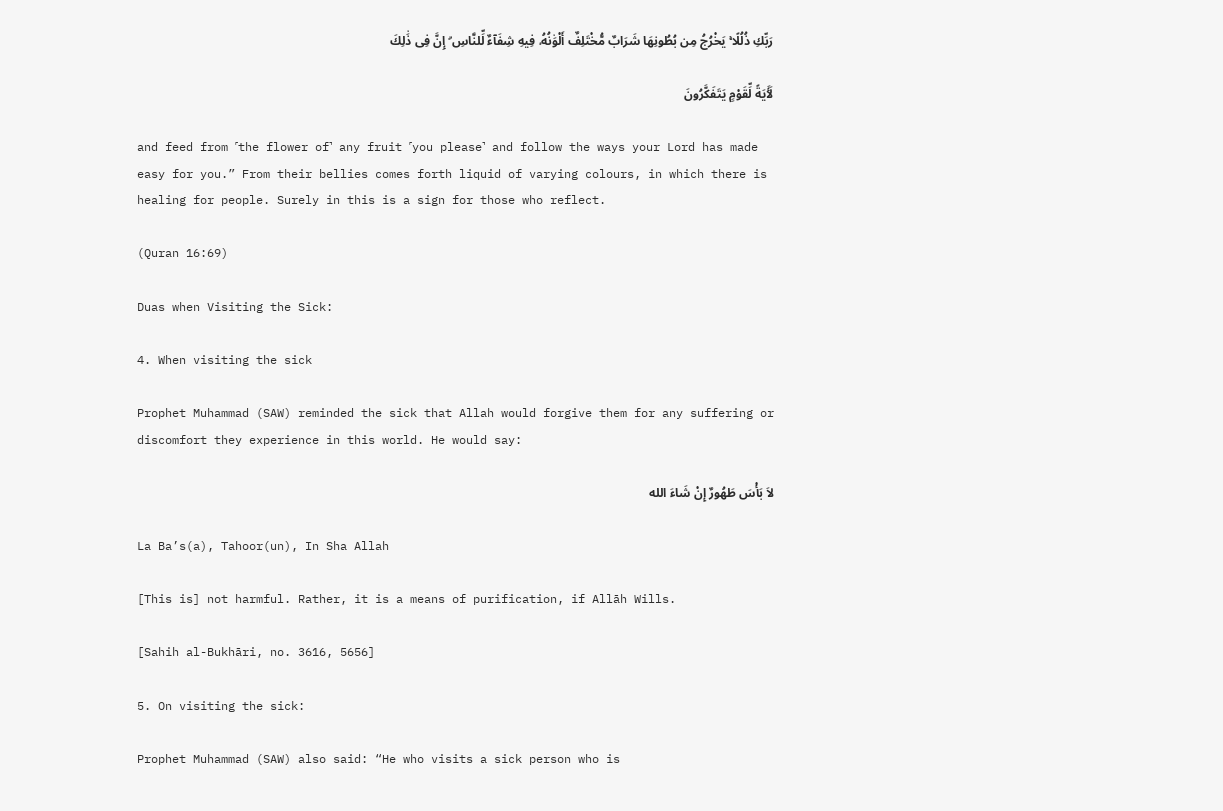رَبِّكِ ذُلُلًا ۚ يَخْرُجُ مِن بُطُونِهَا شَرَابٌ مُّخْتَلِفٌ أَلْوَٰنُهُۥ فِيهِ شِفَآءٌ لِّلنَّاسِ ۗ إِنَّ فِى ذَٰلِكَ

لَـَٔايَةً لِّقَوْمٍ يَتَفَكَّرُونَ

and feed from ˹the flower of˺ any fruit ˹you please˺ and follow the ways your Lord has made easy for you.” From their bellies comes forth liquid of varying colours, in which there is healing for people. Surely in this is a sign for those who reflect.

(Quran 16:69)

Duas when Visiting the Sick:

4. When visiting the sick

Prophet Muhammad (SAW) reminded the sick that Allah would forgive them for any suffering or discomfort they experience in this world. He would say:

لاَ بَأْسَ طَهُورٌ إِنْ شَاءَ الله

La Ba’s(a), Tahoor(un), In Sha Allah

[This is] not harmful. Rather, it is a means of purification, if Allāh Wills.

[Sahih al-Bukhāri, no. 3616, 5656]

5. On visiting the sick:

Prophet Muhammad (SAW) also said: “He who visits a sick person who is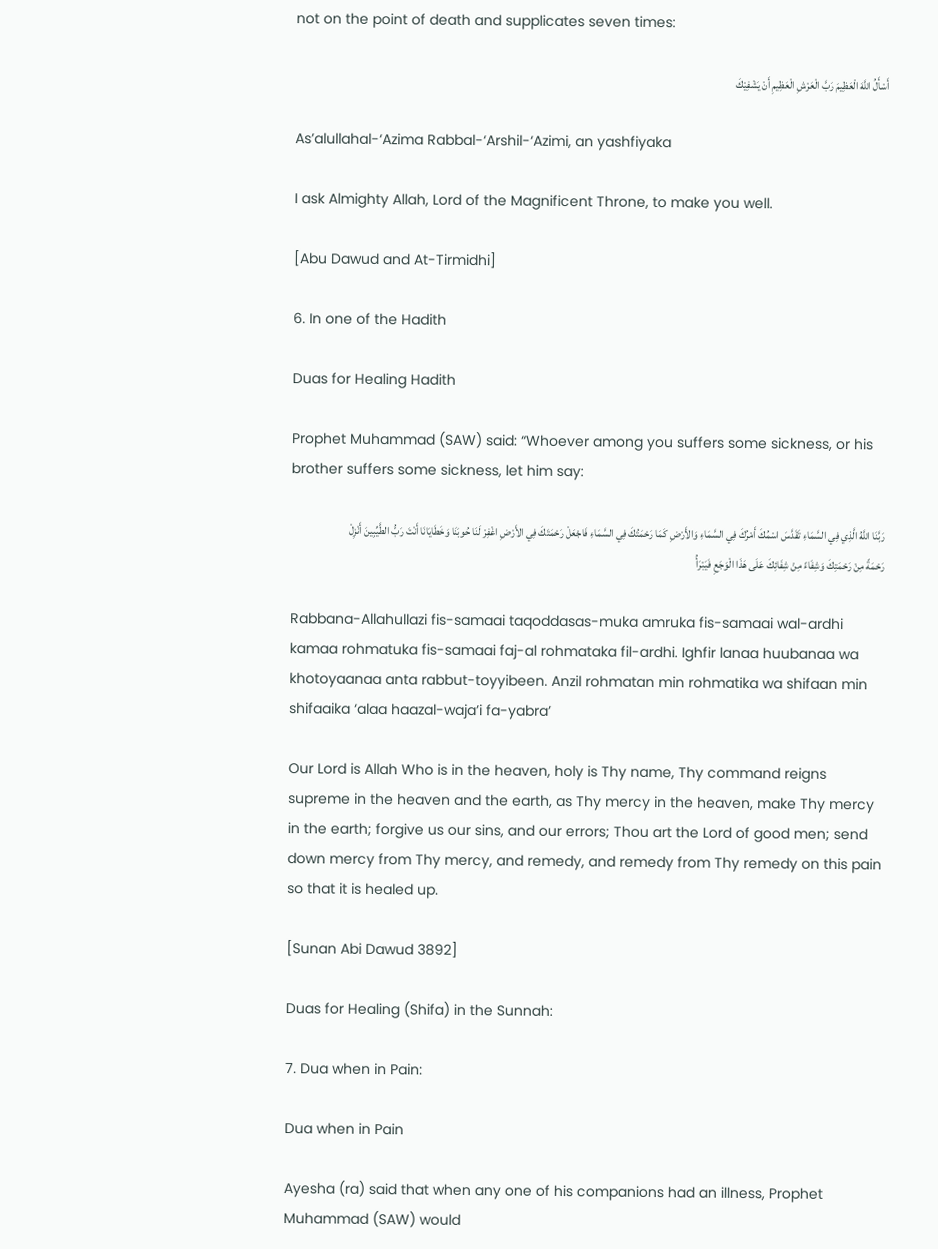not on the point of death and supplicates seven times:

أَسْأَلُ اللَّهَ الْعَظِيمَ رَبَّ الْعَرْشِ الْعَظِيمِ أَنْ يَشْفِيْكَ

As’alullahal-‘Azima Rabbal-‘Arshil-‘Azimi, an yashfiyaka

I ask Almighty Allah, Lord of the Magnificent Throne, to make you well.

[Abu Dawud and At-Tirmidhi]

6. In one of the Hadith

Duas for Healing Hadith

Prophet Muhammad (SAW) said: “Whoever among you suffers some sickness, or his brother suffers some sickness, let him say:

رَبَّنَا اللَّهُ الَّذِي فِي السَّمَاءِ تَقَدَّسَ اسْمُكَ أَمْرُكَ فِي السَّمَاءِ وَالأَرْضِ كَمَا رَحْمَتُكَ فِي السَّمَاءِ فَاجْعَلْ رَحْمَتَكَ فِي الأَرْضِ اغْفِرْ لَنَا حُوبَنَا وَخَطَايَانَا أَنْتَ رَبُّ الطَّيِّبِينَ أَنْزِلْ رَحْمَةً مِنْ رَحْمَتِكَ وَشِفَاءً مِنْ شِفَائِكَ عَلَى هَذَا الْوَجَعِ فَيَبْرَأُ

Rabbana-Allahullazi fis-samaai taqoddasas-muka amruka fis-samaai wal-ardhi kamaa rohmatuka fis-samaai faj-al rohmataka fil-ardhi. Ighfir lanaa huubanaa wa khotoyaanaa anta rabbut-toyyibeen. Anzil rohmatan min rohmatika wa shifaan min shifaaika ‘alaa haazal-waja’i fa-yabra’

Our Lord is Allah Who is in the heaven, holy is Thy name, Thy command reigns supreme in the heaven and the earth, as Thy mercy in the heaven, make Thy mercy in the earth; forgive us our sins, and our errors; Thou art the Lord of good men; send down mercy from Thy mercy, and remedy, and remedy from Thy remedy on this pain so that it is healed up.

[Sunan Abi Dawud 3892]

Duas for Healing (Shifa) in the Sunnah:

7. Dua when in Pain:

Dua when in Pain

Ayesha (ra) said that when any one of his companions had an illness, Prophet Muhammad (SAW) would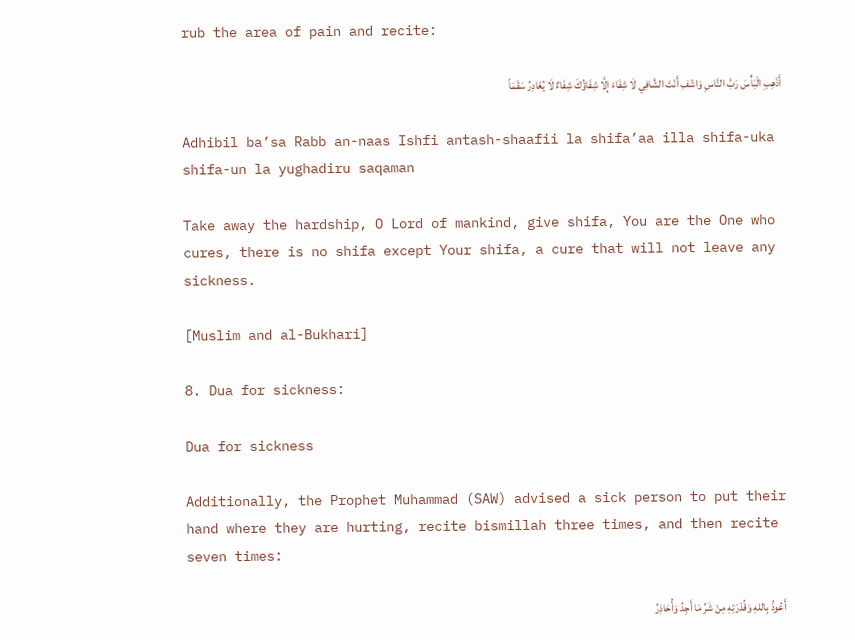rub the area of pain and recite:

أَذْهِبِ الْبَأْسَ رَبَّ النَّاسِ وَاشْفِ أَنْتَ الشَّافِي لَا شِفَاءَ إِلَّا شِفَاؤُكَ شِفَاءٌ لَا يُغَادِرُ سَقَمَاً

Adhibil ba’sa Rabb an-naas Ishfi antash-shaafii la shifa’aa illa shifa-uka shifa-un la yughadiru saqaman

Take away the hardship, O Lord of mankind, give shifa, You are the One who cures, there is no shifa except Your shifa, a cure that will not leave any sickness.

[Muslim and al-Bukhari]

8. Dua for sickness:

Dua for sickness

Additionally, the Prophet Muhammad (SAW) advised a sick person to put their hand where they are hurting, recite bismillah three times, and then recite seven times:

أَعُوذُ بِاللهِ وَقُدْرَتِهِ مِنْ شَرِّ مَا أَجِدُ وَأُحَاذِرُ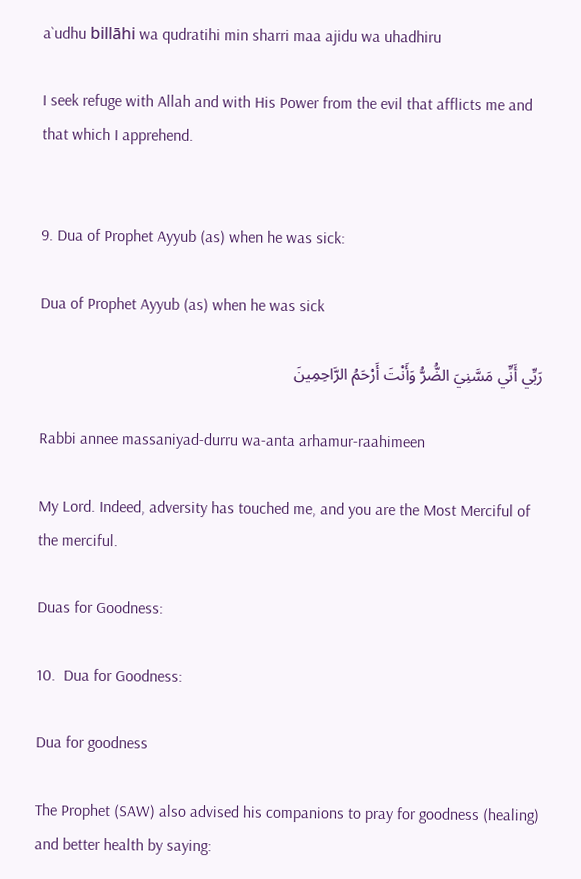a`udhu billāhi wa qudratihi min sharri maa ajidu wa uhadhiru

I seek refuge with Allah and with His Power from the evil that afflicts me and that which I apprehend.


9. Dua of Prophet Ayyub (as) when he was sick:

Dua of Prophet Ayyub (as) when he was sick

رَبِّي أَنِّي مَسَّنِيَ الضُّرُّ وَأَنْتَ أَرْحَمُ الرَّاحِمِينَ

Rabbi annee massaniyad-durru wa-anta arhamur-raahimeen

My Lord. Indeed, adversity has touched me, and you are the Most Merciful of the merciful.

Duas for Goodness:

10.  Dua for Goodness:

Dua for goodness

The Prophet (SAW) also advised his companions to pray for goodness (healing) and better health by saying: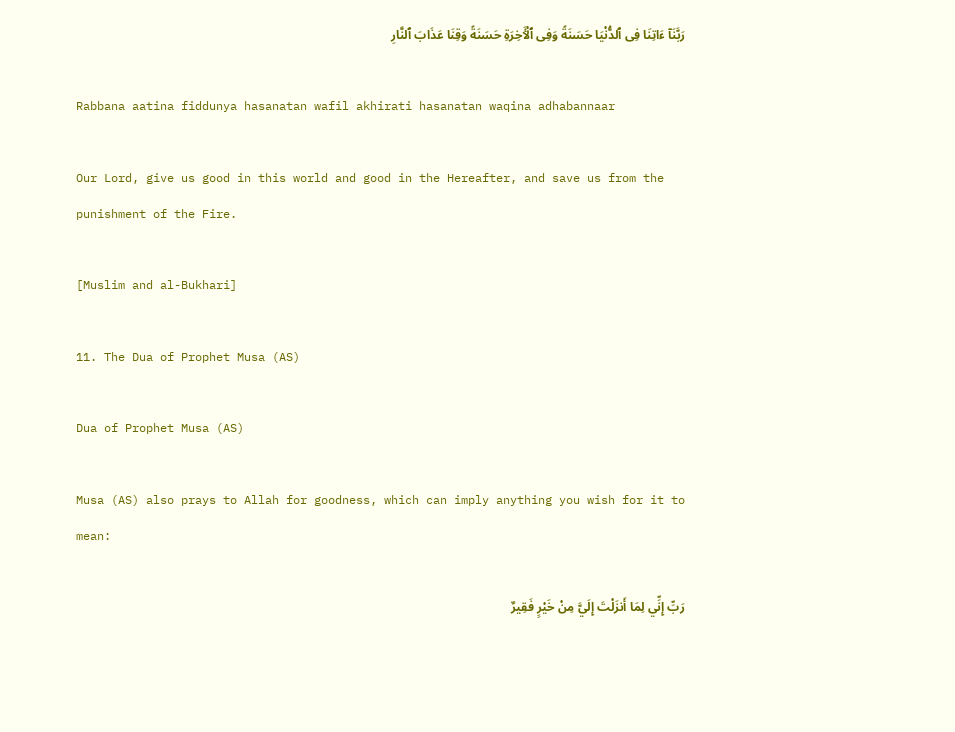رَبَّنَآ ءَاتِنَا فِى ٱلدُّنْيَا حَسَنَةً وَفِى ٱلْـَٔاخِرَةِ حَسَنَةً وَقِنَا عَذَابَ ٱلنَّارِ

Rabbana aatina fiddunya hasanatan wafil akhirati hasanatan waqina adhabannaar

Our Lord, give us good in this world and good in the Hereafter, and save us from the punishment of the Fire.

[Muslim and al-Bukhari]

11. The Dua of Prophet Musa (AS)

Dua of Prophet Musa (AS)

Musa (AS) also prays to Allah for goodness, which can imply anything you wish for it to mean:

رَبِّ إِنِّي لِمَا أَنزَلْتَ إِلَيَّ مِنْ خَيْرٍ فَقِيرٌ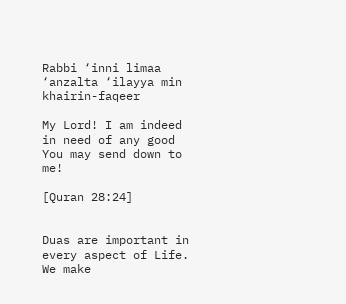Rabbi ‘inni limaa ‘anzalta ‘ilayya min khairin-faqeer

My Lord! I am indeed in need of any good You may send down to me!

[Quran 28:24]


Duas are important in every aspect of Life. We make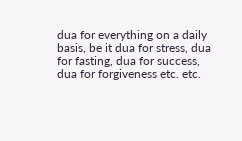dua for everything on a daily basis, be it dua for stress, dua for fasting, dua for success, dua for forgiveness etc. etc.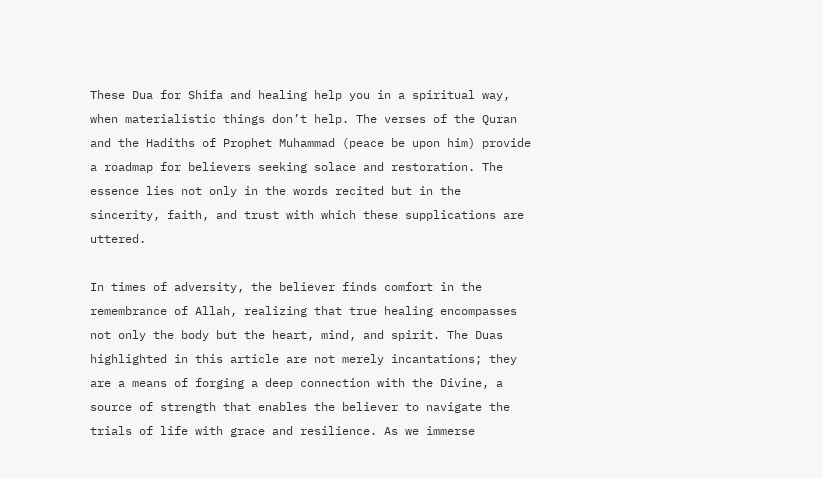These Dua for Shifa and healing help you in a spiritual way, when materialistic things don’t help. The verses of the Quran and the Hadiths of Prophet Muhammad (peace be upon him) provide a roadmap for believers seeking solace and restoration. The essence lies not only in the words recited but in the sincerity, faith, and trust with which these supplications are uttered.

In times of adversity, the believer finds comfort in the remembrance of Allah, realizing that true healing encompasses not only the body but the heart, mind, and spirit. The Duas highlighted in this article are not merely incantations; they are a means of forging a deep connection with the Divine, a source of strength that enables the believer to navigate the trials of life with grace and resilience. As we immerse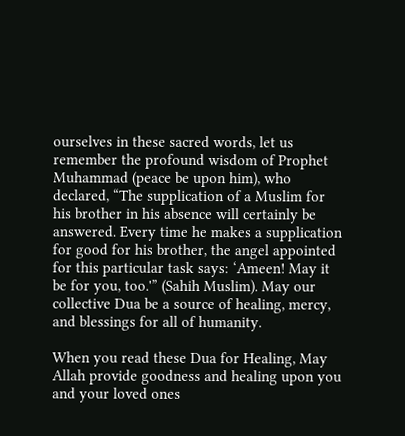ourselves in these sacred words, let us remember the profound wisdom of Prophet Muhammad (peace be upon him), who declared, “The supplication of a Muslim for his brother in his absence will certainly be answered. Every time he makes a supplication for good for his brother, the angel appointed for this particular task says: ‘Ameen! May it be for you, too.'” (Sahih Muslim). May our collective Dua be a source of healing, mercy, and blessings for all of humanity.

When you read these Dua for Healing, May Allah provide goodness and healing upon you and your loved ones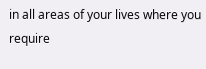in all areas of your lives where you require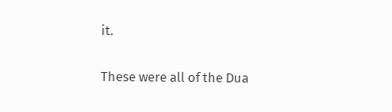it.

These were all of the Dua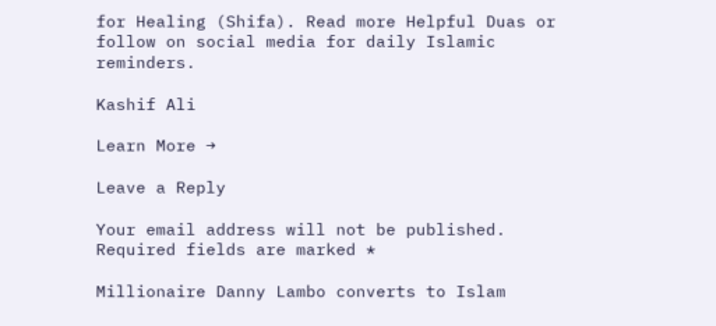for Healing (Shifa). Read more Helpful Duas or follow on social media for daily Islamic reminders.

Kashif Ali

Learn More →

Leave a Reply

Your email address will not be published. Required fields are marked *

Millionaire Danny Lambo converts to Islam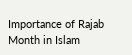Importance of Rajab Month in Islam